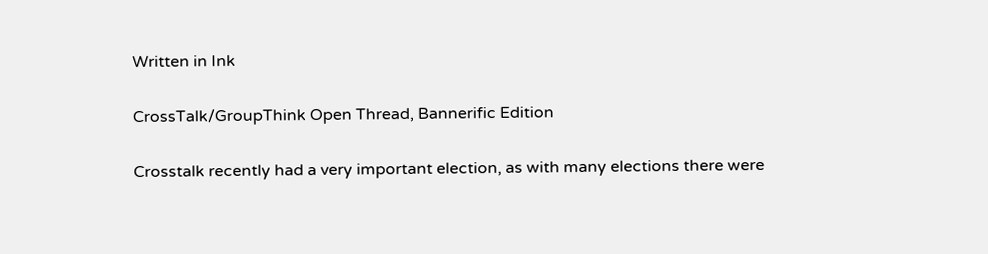Written in Ink

CrossTalk/GroupThink Open Thread, Bannerific Edition

Crosstalk recently had a very important election, as with many elections there were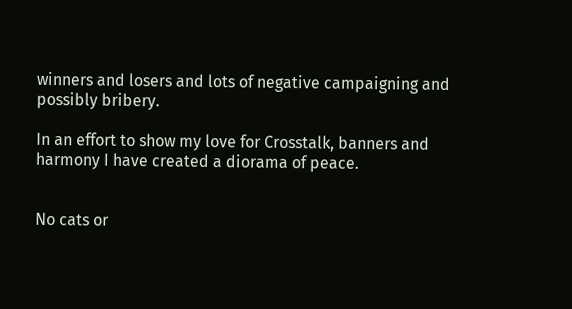winners and losers and lots of negative campaigning and possibly bribery.

In an effort to show my love for Crosstalk, banners and harmony I have created a diorama of peace.


No cats or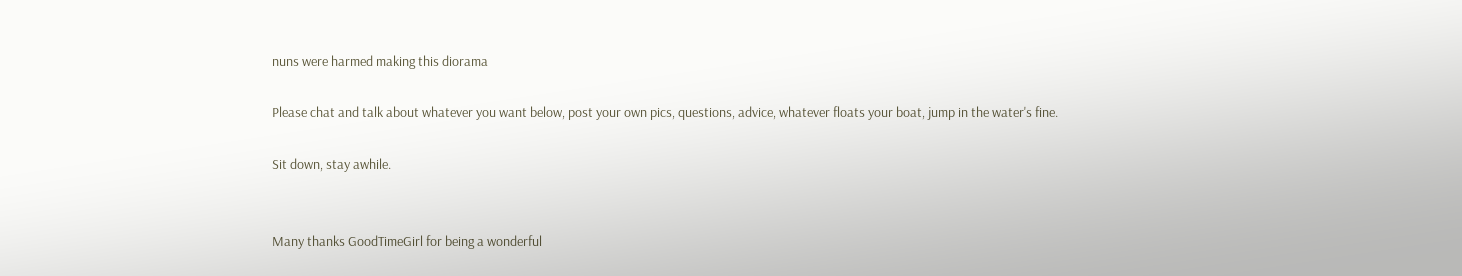nuns were harmed making this diorama

Please chat and talk about whatever you want below, post your own pics, questions, advice, whatever floats your boat, jump in the water's fine.

Sit down, stay awhile.


Many thanks GoodTimeGirl for being a wonderful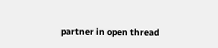partner in open thread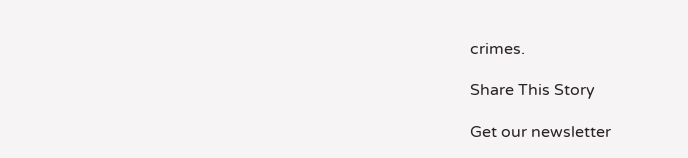crimes.

Share This Story

Get our newsletter